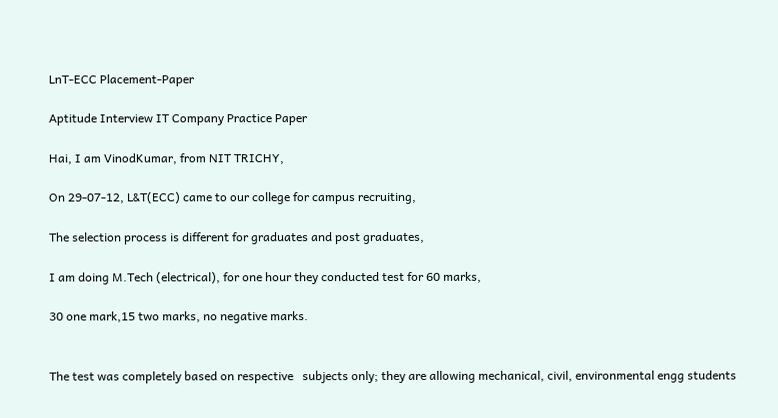LnT-ECC Placement-Paper

Aptitude Interview IT Company Practice Paper

Hai, I am VinodKumar, from NIT TRICHY,

On 29-07-12, L&T(ECC) came to our college for campus recruiting,

The selection process is different for graduates and post graduates,

I am doing M.Tech (electrical), for one hour they conducted test for 60 marks,

30 one mark,15 two marks, no negative marks.


The test was completely based on respective   subjects only; they are allowing mechanical, civil, environmental engg students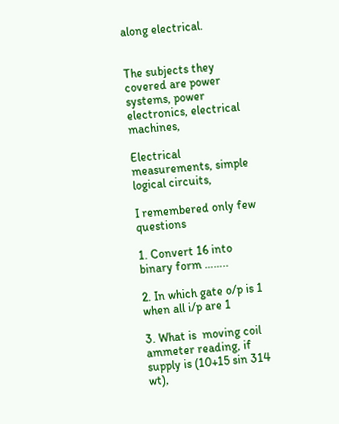along electrical.


The subjects they covered are power systems, power electronics, electrical machines,

Electrical measurements, simple logical circuits,

I remembered only few questions

1. Convert 16 into binary form ……..

2. In which gate o/p is 1 when all i/p are 1

3. What is  moving coil ammeter reading, if supply is (10+15 sin 314 wt),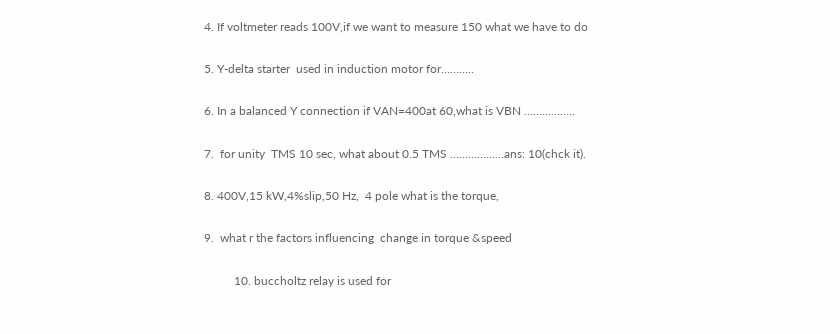4. If voltmeter reads 100V,if we want to measure 150 what we have to do

5. Y-delta starter  used in induction motor for………..

6. In a balanced Y connection if VAN=400at 60,what is VBN ……………..

7.  for unity  TMS 10 sec, what about 0.5 TMS ………………ans: 10(chck it).

8. 400V,15 kW,4%slip,50 Hz,  4 pole what is the torque,

9.  what r the factors influencing  change in torque &speed

          10. buccholtz relay is used for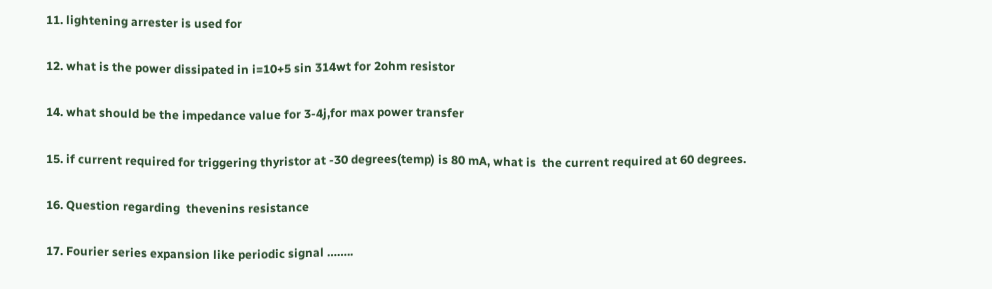11. lightening arrester is used for

12. what is the power dissipated in i=10+5 sin 314wt for 2ohm resistor

14. what should be the impedance value for 3-4j,for max power transfer

15. if current required for triggering thyristor at -30 degrees(temp) is 80 mA, what is  the current required at 60 degrees.

16. Question regarding  thevenins resistance

17. Fourier series expansion like periodic signal ……..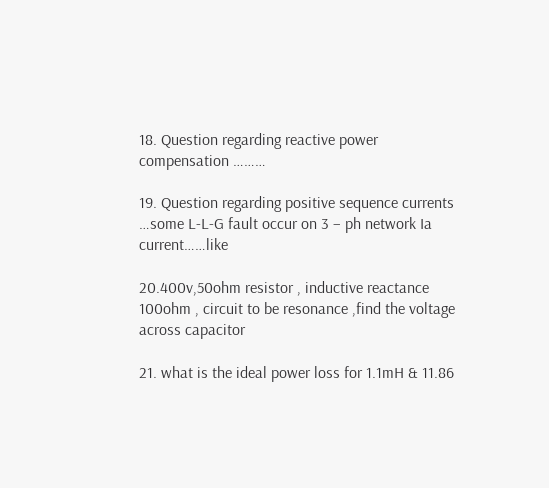18. Question regarding reactive power compensation ………

19. Question regarding positive sequence currents …some L-L-G fault occur on 3 – ph network Ia current……like

20.400v,50ohm resistor , inductive reactance 100ohm , circuit to be resonance ,find the voltage across capacitor

21. what is the ideal power loss for 1.1mH & 11.86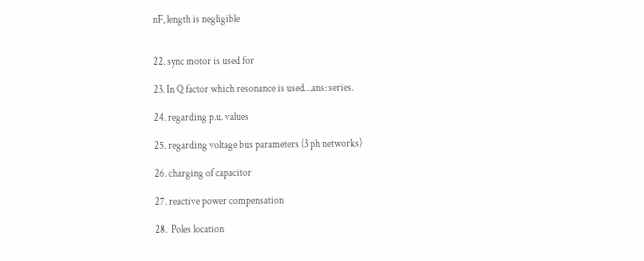nF, length is negligible


22. sync motor is used for

23. In Q factor which resonance is used…ans: series.

24. regarding p.u. values

25. regarding voltage bus parameters (3 ph networks)

26. charging of capacitor

27. reactive power compensation

28.  Poles location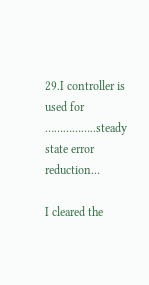29.I controller is used for ……………..steady state error reduction…

I cleared the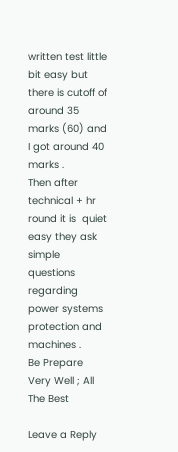written test little bit easy but  there is cutoff of around 35 marks (60) and I got around 40 marks .
Then after technical + hr round it is  quiet easy they ask simple questions regarding power systems protection and machines .
Be Prepare Very Well ; All The Best

Leave a Reply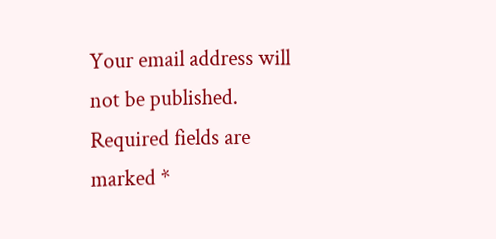Your email address will not be published. Required fields are marked *